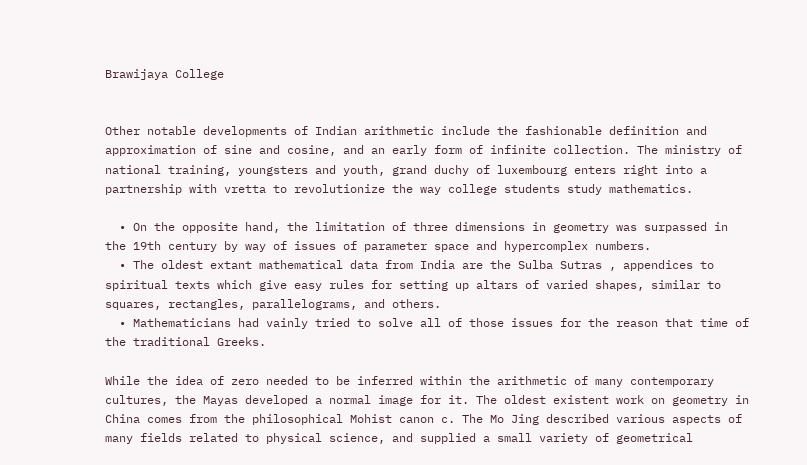Brawijaya College


Other notable developments of Indian arithmetic include the fashionable definition and approximation of sine and cosine, and an early form of infinite collection. The ministry of national training, youngsters and youth, grand duchy of luxembourg enters right into a partnership with vretta to revolutionize the way college students study mathematics.

  • On the opposite hand, the limitation of three dimensions in geometry was surpassed in the 19th century by way of issues of parameter space and hypercomplex numbers.
  • The oldest extant mathematical data from India are the Sulba Sutras , appendices to spiritual texts which give easy rules for setting up altars of varied shapes, similar to squares, rectangles, parallelograms, and others.
  • Mathematicians had vainly tried to solve all of those issues for the reason that time of the traditional Greeks.

While the idea of zero needed to be inferred within the arithmetic of many contemporary cultures, the Mayas developed a normal image for it. The oldest existent work on geometry in China comes from the philosophical Mohist canon c. The Mo Jing described various aspects of many fields related to physical science, and supplied a small variety of geometrical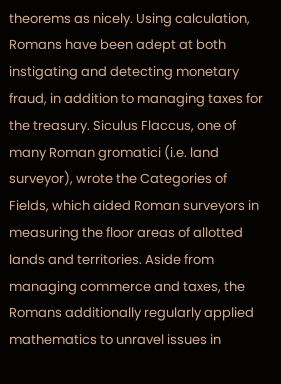theorems as nicely. Using calculation, Romans have been adept at both instigating and detecting monetary fraud, in addition to managing taxes for the treasury. Siculus Flaccus, one of many Roman gromatici (i.e. land surveyor), wrote the Categories of Fields, which aided Roman surveyors in measuring the floor areas of allotted lands and territories. Aside from managing commerce and taxes, the Romans additionally regularly applied mathematics to unravel issues in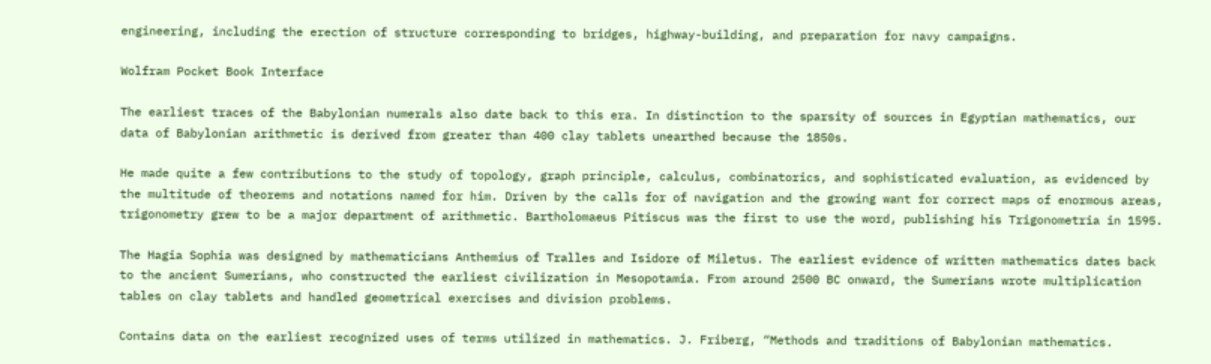engineering, including the erection of structure corresponding to bridges, highway-building, and preparation for navy campaigns.

Wolfram Pocket Book Interface

The earliest traces of the Babylonian numerals also date back to this era. In distinction to the sparsity of sources in Egyptian mathematics, our data of Babylonian arithmetic is derived from greater than 400 clay tablets unearthed because the 1850s.

He made quite a few contributions to the study of topology, graph principle, calculus, combinatorics, and sophisticated evaluation, as evidenced by the multitude of theorems and notations named for him. Driven by the calls for of navigation and the growing want for correct maps of enormous areas, trigonometry grew to be a major department of arithmetic. Bartholomaeus Pitiscus was the first to use the word, publishing his Trigonometria in 1595.

The Hagia Sophia was designed by mathematicians Anthemius of Tralles and Isidore of Miletus. The earliest evidence of written mathematics dates back to the ancient Sumerians, who constructed the earliest civilization in Mesopotamia. From around 2500 BC onward, the Sumerians wrote multiplication tables on clay tablets and handled geometrical exercises and division problems.

Contains data on the earliest recognized uses of terms utilized in mathematics. J. Friberg, “Methods and traditions of Babylonian mathematics.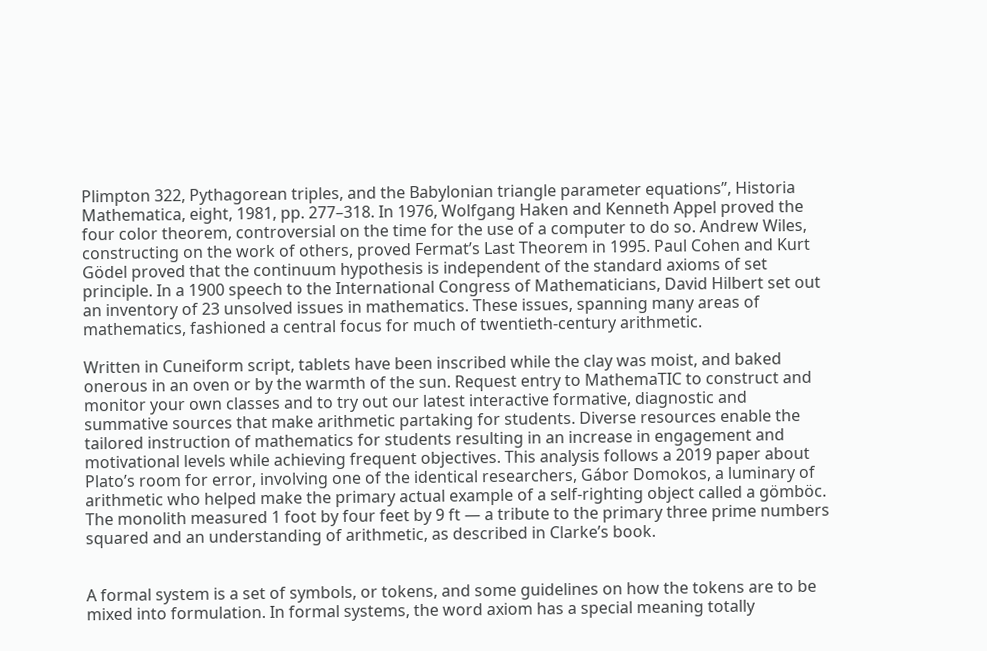Plimpton 322, Pythagorean triples, and the Babylonian triangle parameter equations”, Historia Mathematica, eight, 1981, pp. 277–318. In 1976, Wolfgang Haken and Kenneth Appel proved the four color theorem, controversial on the time for the use of a computer to do so. Andrew Wiles, constructing on the work of others, proved Fermat’s Last Theorem in 1995. Paul Cohen and Kurt Gödel proved that the continuum hypothesis is independent of the standard axioms of set principle. In a 1900 speech to the International Congress of Mathematicians, David Hilbert set out an inventory of 23 unsolved issues in mathematics. These issues, spanning many areas of mathematics, fashioned a central focus for much of twentieth-century arithmetic.

Written in Cuneiform script, tablets have been inscribed while the clay was moist, and baked onerous in an oven or by the warmth of the sun. Request entry to MathemaTIC to construct and monitor your own classes and to try out our latest interactive formative, diagnostic and summative sources that make arithmetic partaking for students. Diverse resources enable the tailored instruction of mathematics for students resulting in an increase in engagement and motivational levels while achieving frequent objectives. This analysis follows a 2019 paper about Plato’s room for error, involving one of the identical researchers, Gábor Domokos, a luminary of arithmetic who helped make the primary actual example of a self-righting object called a gömböc. The monolith measured 1 foot by four feet by 9 ft — a tribute to the primary three prime numbers squared and an understanding of arithmetic, as described in Clarke’s book.


A formal system is a set of symbols, or tokens, and some guidelines on how the tokens are to be mixed into formulation. In formal systems, the word axiom has a special meaning totally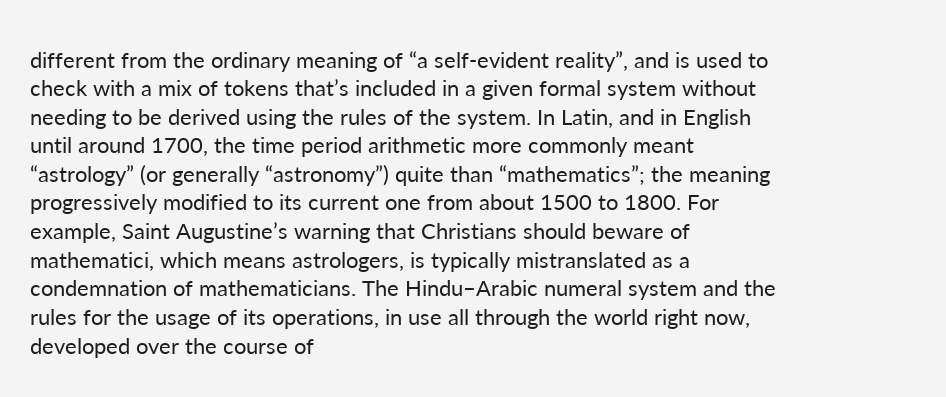different from the ordinary meaning of “a self-evident reality”, and is used to check with a mix of tokens that’s included in a given formal system without needing to be derived using the rules of the system. In Latin, and in English until around 1700, the time period arithmetic more commonly meant “astrology” (or generally “astronomy”) quite than “mathematics”; the meaning progressively modified to its current one from about 1500 to 1800. For example, Saint Augustine’s warning that Christians should beware of mathematici, which means astrologers, is typically mistranslated as a condemnation of mathematicians. The Hindu–Arabic numeral system and the rules for the usage of its operations, in use all through the world right now, developed over the course of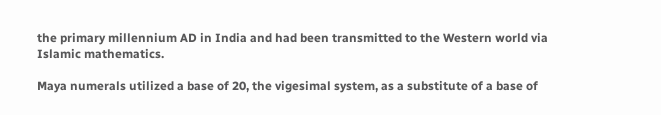the primary millennium AD in India and had been transmitted to the Western world via Islamic mathematics.

Maya numerals utilized a base of 20, the vigesimal system, as a substitute of a base of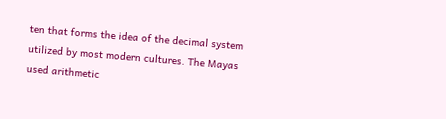ten that forms the idea of the decimal system utilized by most modern cultures. The Mayas used arithmetic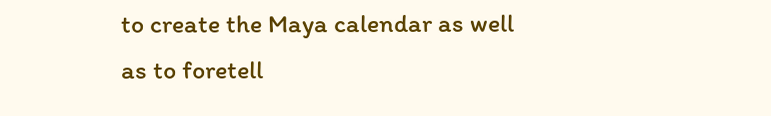to create the Maya calendar as well as to foretell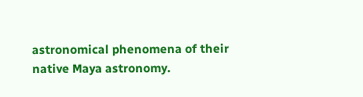astronomical phenomena of their native Maya astronomy.